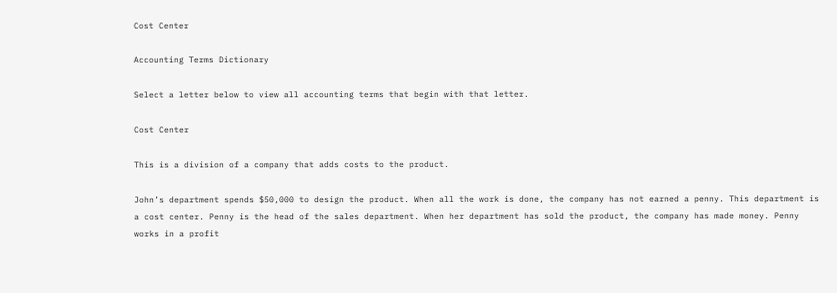Cost Center

Accounting Terms Dictionary

Select a letter below to view all accounting terms that begin with that letter.

Cost Center

This is a division of a company that adds costs to the product.

John’s department spends $50,000 to design the product. When all the work is done, the company has not earned a penny. This department is a cost center. Penny is the head of the sales department. When her department has sold the product, the company has made money. Penny works in a profit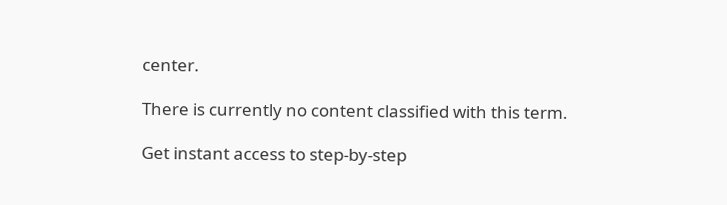center.

There is currently no content classified with this term.

Get instant access to step-by-step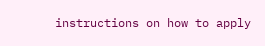instructions on how to apply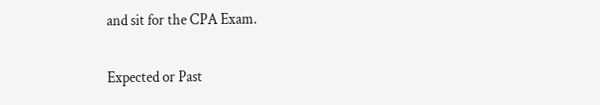and sit for the CPA Exam.

Expected or Past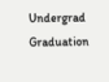Undergrad Graduation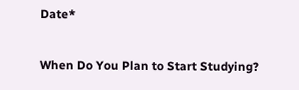Date*

When Do You Plan to Start Studying?